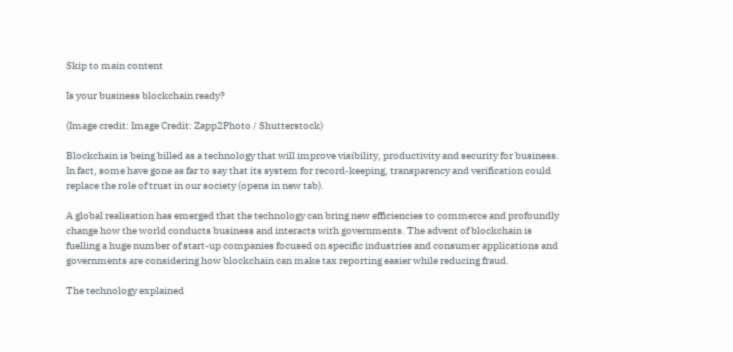Skip to main content

Is your business blockchain ready?

(Image credit: Image Credit: Zapp2Photo / Shutterstock)

Blockchain is being billed as a technology that will improve visibility, productivity and security for business. In fact, some have gone as far to say that its system for record-keeping, transparency and verification could replace the role of trust in our society (opens in new tab).

A global realisation has emerged that the technology can bring new efficiencies to commerce and profoundly change how the world conducts business and interacts with governments. The advent of blockchain is fuelling a huge number of start-up companies focused on specific industries and consumer applications and governments are considering how blockchain can make tax reporting easier while reducing fraud.

The technology explained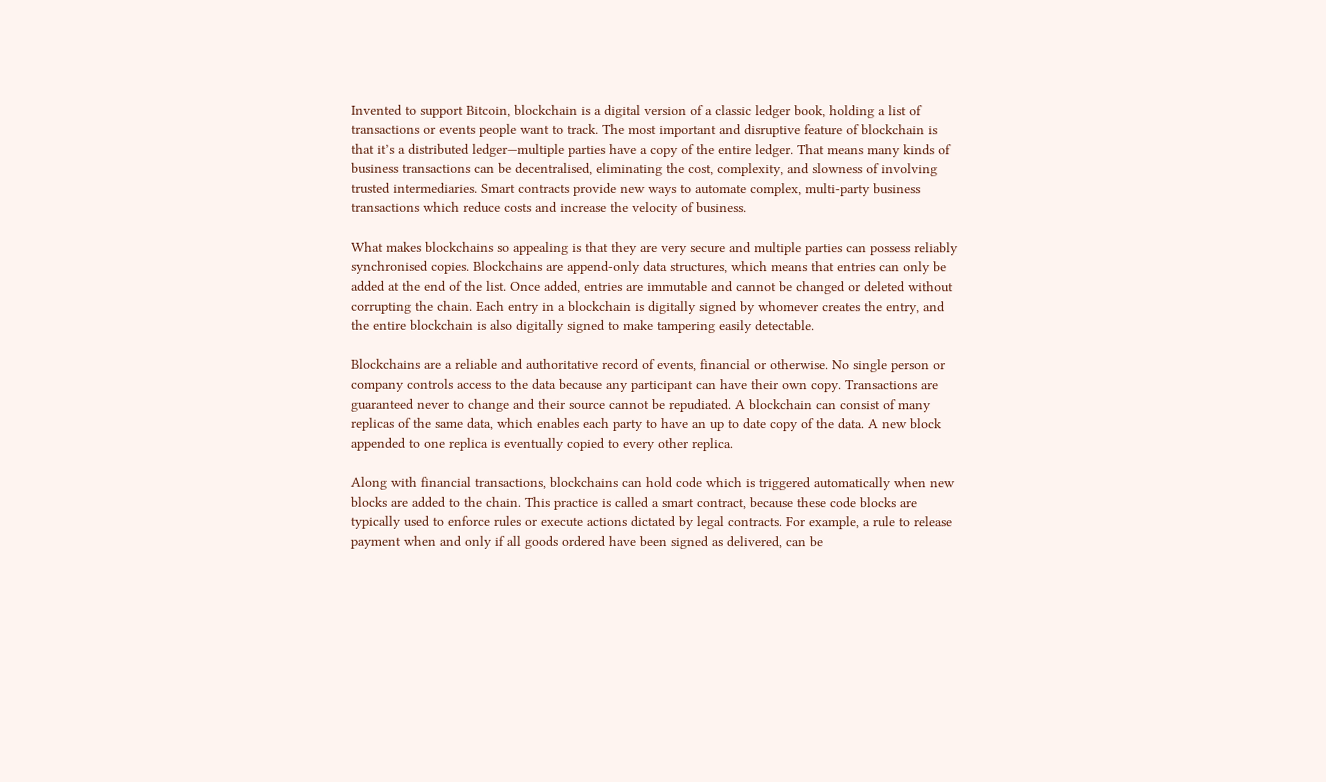Invented to support Bitcoin, blockchain is a digital version of a classic ledger book, holding a list of transactions or events people want to track. The most important and disruptive feature of blockchain is that it’s a distributed ledger—multiple parties have a copy of the entire ledger. That means many kinds of business transactions can be decentralised, eliminating the cost, complexity, and slowness of involving trusted intermediaries. Smart contracts provide new ways to automate complex, multi-party business transactions which reduce costs and increase the velocity of business.

What makes blockchains so appealing is that they are very secure and multiple parties can possess reliably synchronised copies. Blockchains are append-only data structures, which means that entries can only be added at the end of the list. Once added, entries are immutable and cannot be changed or deleted without corrupting the chain. Each entry in a blockchain is digitally signed by whomever creates the entry, and the entire blockchain is also digitally signed to make tampering easily detectable.

Blockchains are a reliable and authoritative record of events, financial or otherwise. No single person or company controls access to the data because any participant can have their own copy. Transactions are guaranteed never to change and their source cannot be repudiated. A blockchain can consist of many replicas of the same data, which enables each party to have an up to date copy of the data. A new block appended to one replica is eventually copied to every other replica.

Along with financial transactions, blockchains can hold code which is triggered automatically when new blocks are added to the chain. This practice is called a smart contract, because these code blocks are typically used to enforce rules or execute actions dictated by legal contracts. For example, a rule to release payment when and only if all goods ordered have been signed as delivered, can be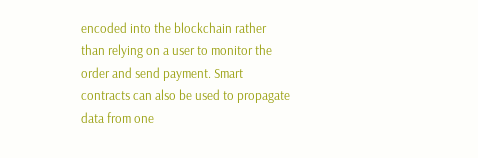encoded into the blockchain rather than relying on a user to monitor the order and send payment. Smart contracts can also be used to propagate data from one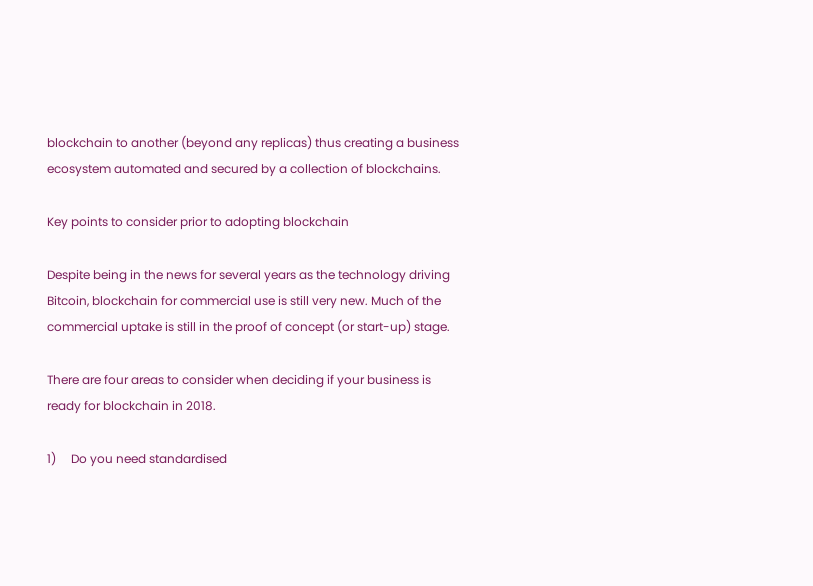blockchain to another (beyond any replicas) thus creating a business ecosystem automated and secured by a collection of blockchains.

Key points to consider prior to adopting blockchain

Despite being in the news for several years as the technology driving Bitcoin, blockchain for commercial use is still very new. Much of the commercial uptake is still in the proof of concept (or start-up) stage.

There are four areas to consider when deciding if your business is ready for blockchain in 2018.

1)     Do you need standardised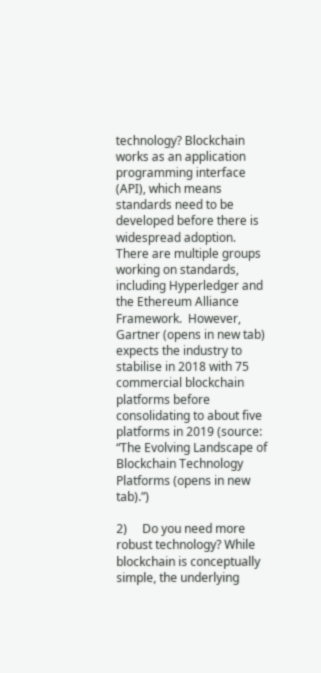technology? Blockchain works as an application programming interface (API), which means standards need to be developed before there is widespread adoption. There are multiple groups working on standards, including Hyperledger and the Ethereum Alliance Framework.  However, Gartner (opens in new tab) expects the industry to stabilise in 2018 with 75 commercial blockchain platforms before consolidating to about five platforms in 2019 (source: “The Evolving Landscape of Blockchain Technology Platforms (opens in new tab).”)

2)     Do you need more robust technology? While blockchain is conceptually simple, the underlying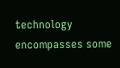technology encompasses some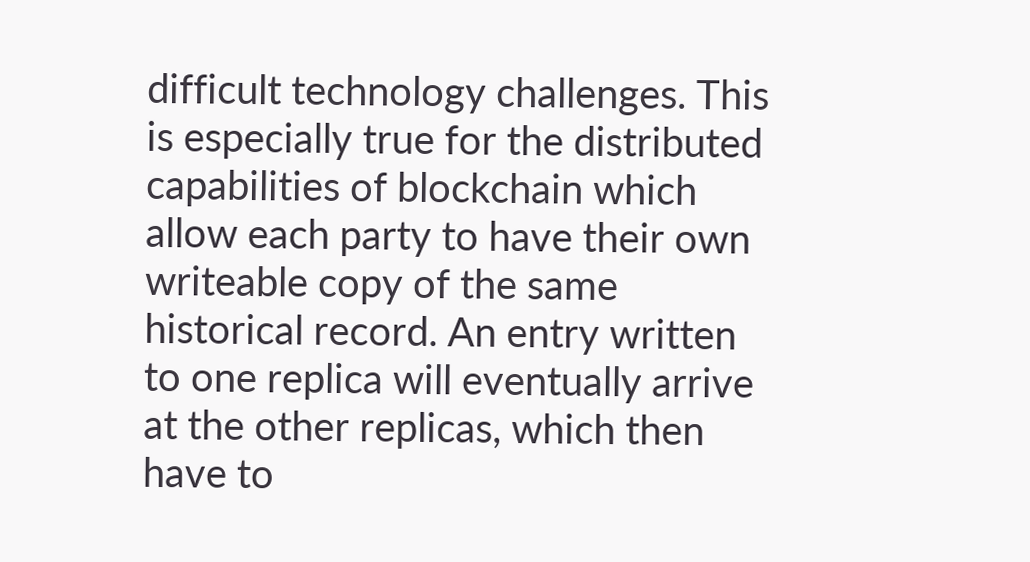difficult technology challenges. This is especially true for the distributed capabilities of blockchain which allow each party to have their own writeable copy of the same historical record. An entry written to one replica will eventually arrive at the other replicas, which then have to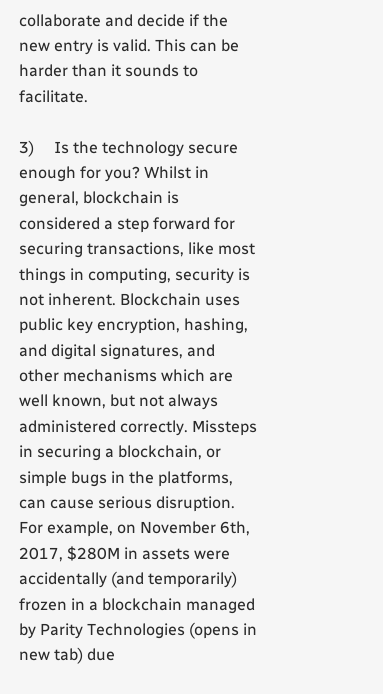collaborate and decide if the new entry is valid. This can be harder than it sounds to facilitate.

3)     Is the technology secure enough for you? Whilst in general, blockchain is considered a step forward for securing transactions, like most things in computing, security is not inherent. Blockchain uses public key encryption, hashing, and digital signatures, and other mechanisms which are well known, but not always administered correctly. Missteps in securing a blockchain, or simple bugs in the platforms, can cause serious disruption. For example, on November 6th, 2017, $280M in assets were accidentally (and temporarily) frozen in a blockchain managed by Parity Technologies (opens in new tab) due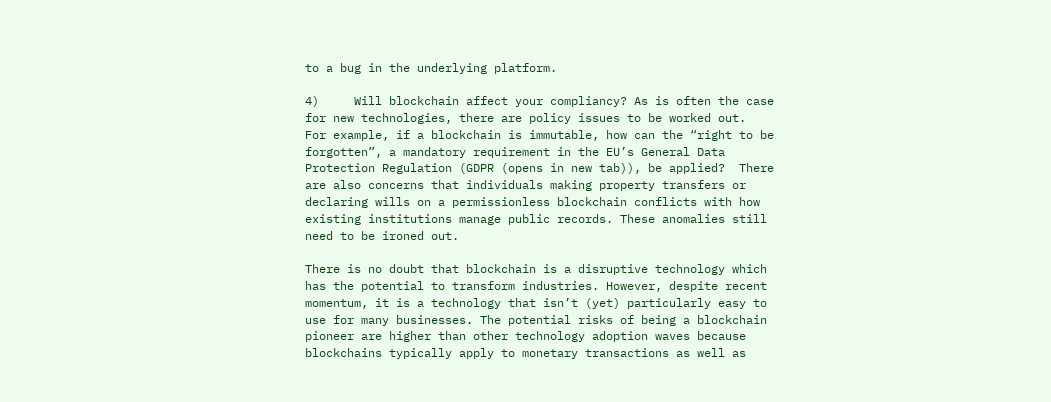to a bug in the underlying platform.

4)     Will blockchain affect your compliancy? As is often the case for new technologies, there are policy issues to be worked out.  For example, if a blockchain is immutable, how can the “right to be forgotten”, a mandatory requirement in the EU’s General Data Protection Regulation (GDPR (opens in new tab)), be applied?  There are also concerns that individuals making property transfers or declaring wills on a permissionless blockchain conflicts with how existing institutions manage public records. These anomalies still need to be ironed out.

There is no doubt that blockchain is a disruptive technology which has the potential to transform industries. However, despite recent momentum, it is a technology that isn’t (yet) particularly easy to use for many businesses. The potential risks of being a blockchain pioneer are higher than other technology adoption waves because blockchains typically apply to monetary transactions as well as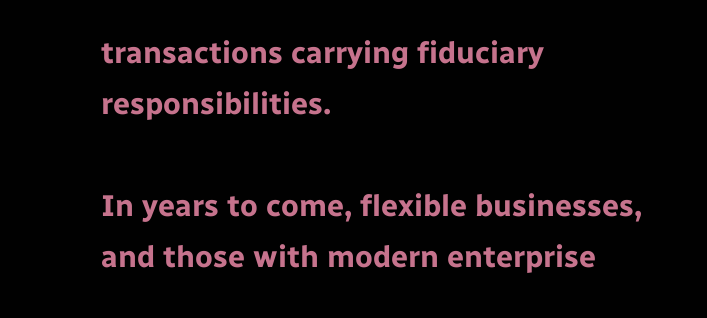transactions carrying fiduciary responsibilities.

In years to come, flexible businesses, and those with modern enterprise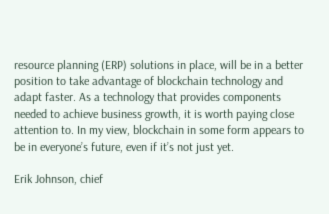resource planning (ERP) solutions in place, will be in a better position to take advantage of blockchain technology and adapt faster. As a technology that provides components needed to achieve business growth, it is worth paying close attention to. In my view, blockchain in some form appears to be in everyone’s future, even if it’s not just yet.

Erik Johnson, chief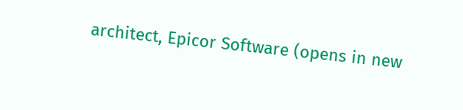architect, Epicor Software (opens in new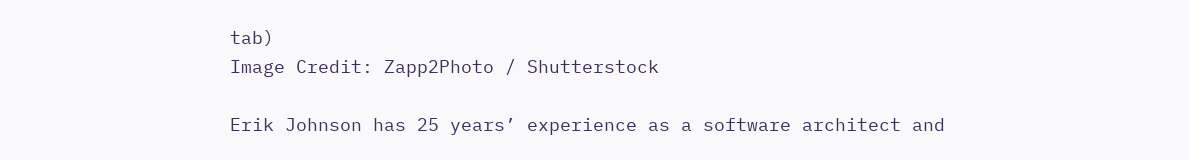tab)
Image Credit: Zapp2Photo / Shutterstock

Erik Johnson has 25 years’ experience as a software architect and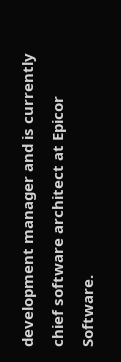development manager and is currently chief software architect at Epicor Software.